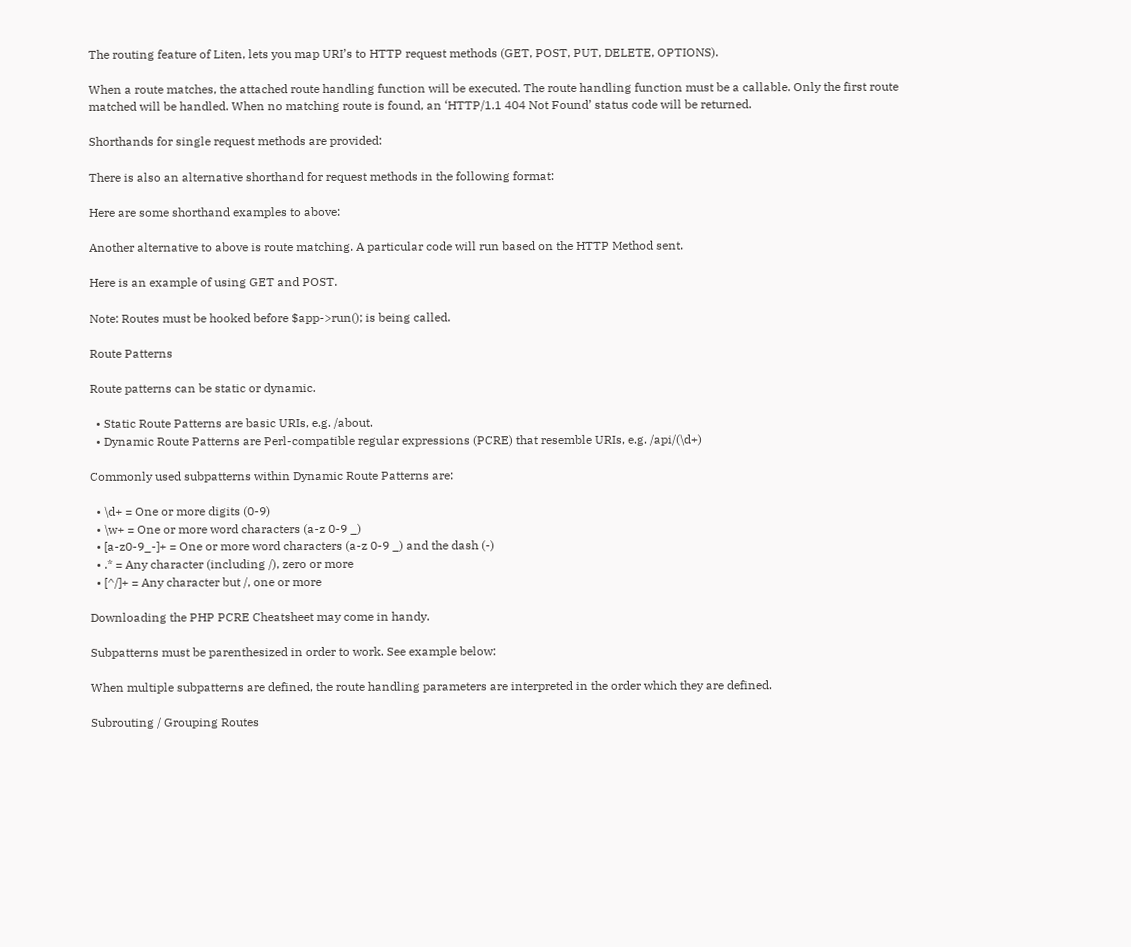The routing feature of Liten, lets you map URI’s to HTTP request methods (GET, POST, PUT, DELETE, OPTIONS).

When a route matches, the attached route handling function will be executed. The route handling function must be a callable. Only the first route matched will be handled. When no matching route is found, an ‘HTTP/1.1 404 Not Found’ status code will be returned.

Shorthands for single request methods are provided:

There is also an alternative shorthand for request methods in the following format:

Here are some shorthand examples to above:

Another alternative to above is route matching. A particular code will run based on the HTTP Method sent.

Here is an example of using GET and POST.

Note: Routes must be hooked before $app->run(); is being called.

Route Patterns

Route patterns can be static or dynamic.

  • Static Route Patterns are basic URIs, e.g. /about.
  • Dynamic Route Patterns are Perl-compatible regular expressions (PCRE) that resemble URIs, e.g. /api/(\d+)

Commonly used subpatterns within Dynamic Route Patterns are:

  • \d+ = One or more digits (0-9)
  • \w+ = One or more word characters (a-z 0-9 _)
  • [a-z0-9_-]+ = One or more word characters (a-z 0-9 _) and the dash (-)
  • .* = Any character (including /), zero or more
  • [^/]+ = Any character but /, one or more

Downloading the PHP PCRE Cheatsheet may come in handy.

Subpatterns must be parenthesized in order to work. See example below:

When multiple subpatterns are defined, the route handling parameters are interpreted in the order which they are defined.

Subrouting / Grouping Routes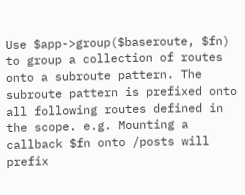Use $app->group($baseroute, $fn) to group a collection of routes onto a subroute pattern. The subroute pattern is prefixed onto all following routes defined in the scope. e.g. Mounting a callback $fn onto /posts will prefix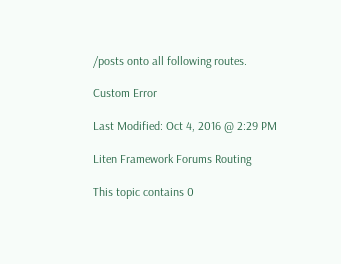/posts onto all following routes.

Custom Error

Last Modified: Oct 4, 2016 @ 2:29 PM

Liten Framework Forums Routing

This topic contains 0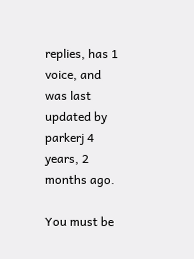replies, has 1 voice, and was last updated by  parkerj 4 years, 2 months ago.

You must be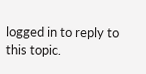logged in to reply to this topic.